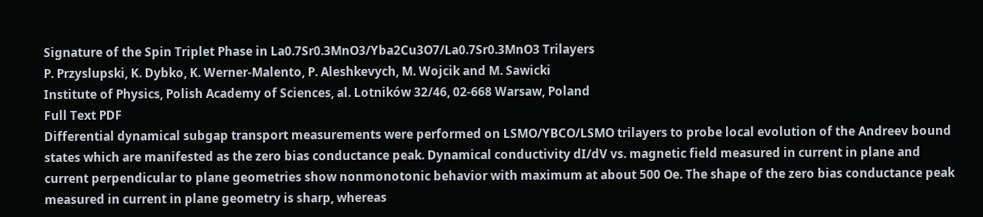Signature of the Spin Triplet Phase in La0.7Sr0.3MnO3/Yba2Cu3O7/La0.7Sr0.3MnO3 Trilayers
P. Przyslupski, K. Dybko, K. Werner-Malento, P. Aleshkevych, M. Wojcik and M. Sawicki
Institute of Physics, Polish Academy of Sciences, al. Lotników 32/46, 02-668 Warsaw, Poland
Full Text PDF
Differential dynamical subgap transport measurements were performed on LSMO/YBCO/LSMO trilayers to probe local evolution of the Andreev bound states which are manifested as the zero bias conductance peak. Dynamical conductivity dI/dV vs. magnetic field measured in current in plane and current perpendicular to plane geometries show nonmonotonic behavior with maximum at about 500 Oe. The shape of the zero bias conductance peak measured in current in plane geometry is sharp, whereas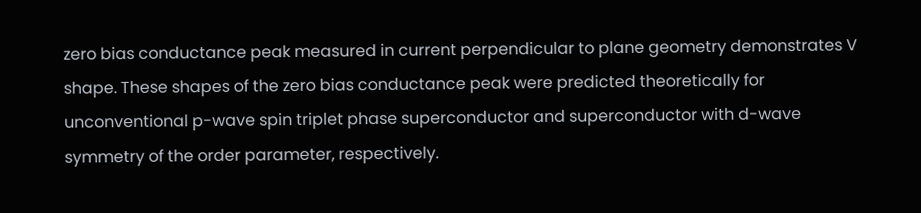zero bias conductance peak measured in current perpendicular to plane geometry demonstrates V shape. These shapes of the zero bias conductance peak were predicted theoretically for unconventional p-wave spin triplet phase superconductor and superconductor with d-wave symmetry of the order parameter, respectively.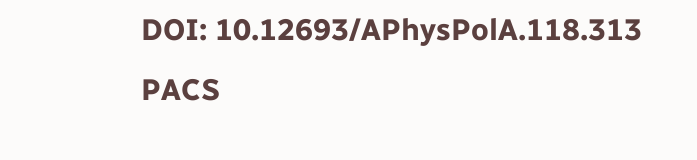DOI: 10.12693/APhysPolA.118.313
PACS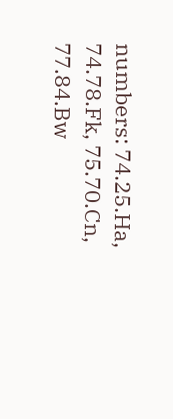numbers: 74.25.Ha, 74.78.Fk, 75.70.Cn, 77.84.Bw